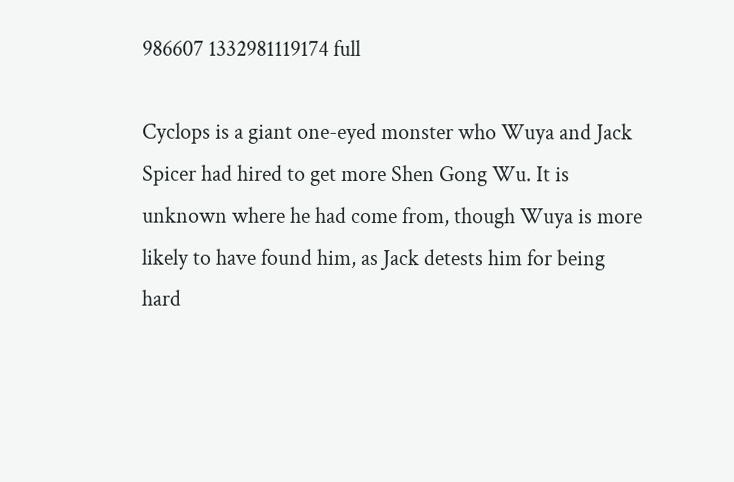986607 1332981119174 full

Cyclops is a giant one-eyed monster who Wuya and Jack Spicer had hired to get more Shen Gong Wu. It is unknown where he had come from, though Wuya is more likely to have found him, as Jack detests him for being hard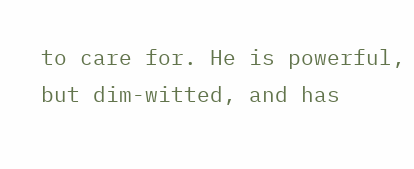to care for. He is powerful, but dim-witted, and has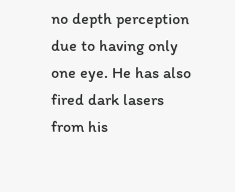no depth perception due to having only one eye. He has also fired dark lasers from his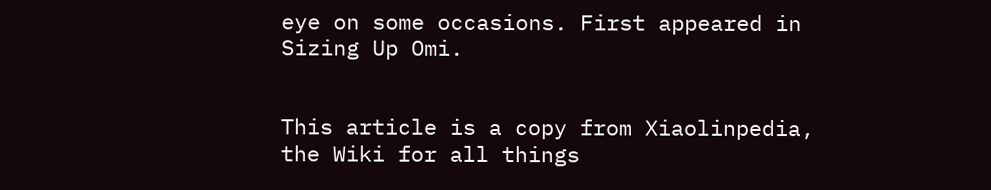eye on some occasions. First appeared in Sizing Up Omi.


This article is a copy from Xiaolinpedia, the Wiki for all things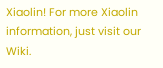Xiaolin! For more Xiaolin information, just visit our Wiki.